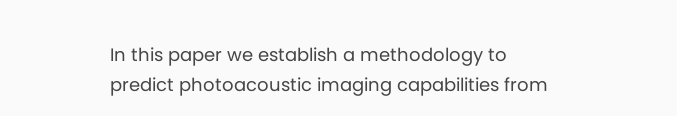In this paper we establish a methodology to predict photoacoustic imaging capabilities from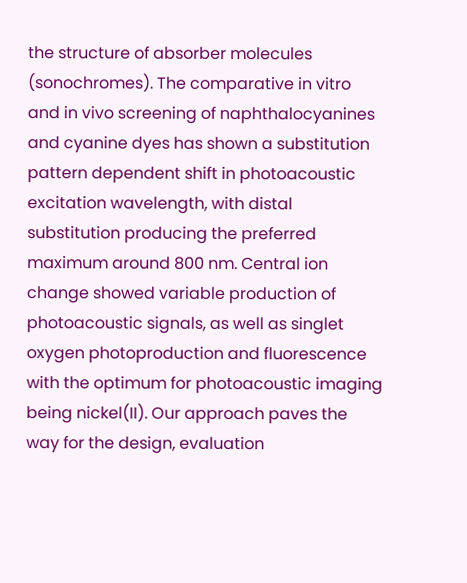the structure of absorber molecules (sonochromes). The comparative in vitro and in vivo screening of naphthalocyanines and cyanine dyes has shown a substitution pattern dependent shift in photoacoustic excitation wavelength, with distal substitution producing the preferred maximum around 800 nm. Central ion change showed variable production of photoacoustic signals, as well as singlet oxygen photoproduction and fluorescence with the optimum for photoacoustic imaging being nickel(II). Our approach paves the way for the design, evaluation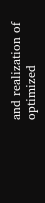and realization of optimized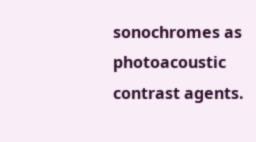sonochromes as photoacoustic contrast agents.